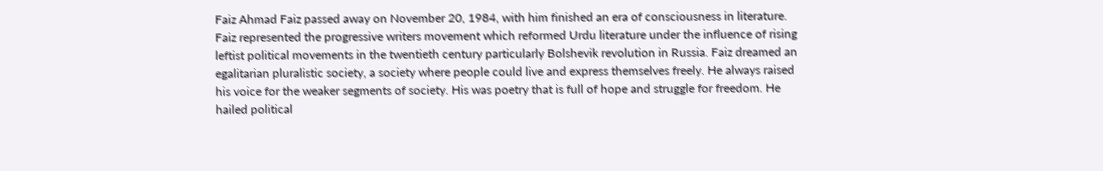Faiz Ahmad Faiz passed away on November 20, 1984, with him finished an era of consciousness in literature. Faiz represented the progressive writers movement which reformed Urdu literature under the influence of rising leftist political movements in the twentieth century particularly Bolshevik revolution in Russia. Faiz dreamed an egalitarian pluralistic society, a society where people could live and express themselves freely. He always raised his voice for the weaker segments of society. His was poetry that is full of hope and struggle for freedom. He hailed political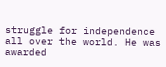struggle for independence all over the world. He was awarded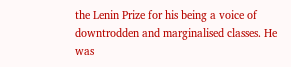the Lenin Prize for his being a voice of downtrodden and marginalised classes. He was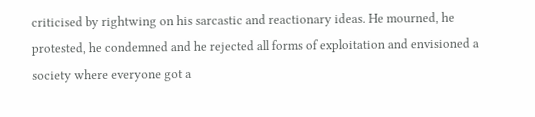criticised by rightwing on his sarcastic and reactionary ideas. He mourned, he protested, he condemned and he rejected all forms of exploitation and envisioned a society where everyone got a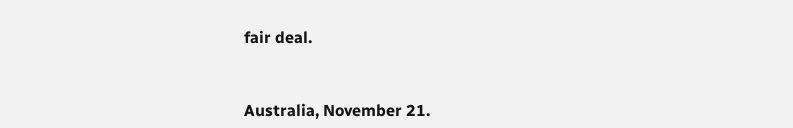fair deal.


Australia, November 21.